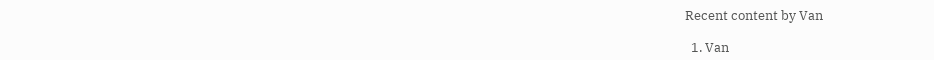Recent content by Van

  1. Van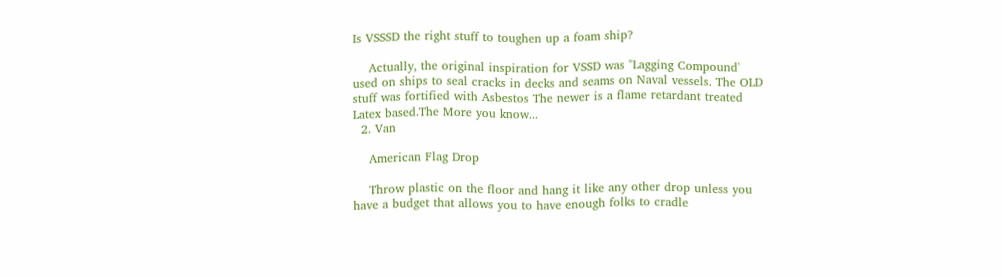Is VSSSD the right stuff to toughen up a foam ship?

    Actually, the original inspiration for VSSD was "Lagging Compound' used on ships to seal cracks in decks and seams on Naval vessels. The OLD stuff was fortified with Asbestos The newer is a flame retardant treated Latex based.The More you know...
  2. Van

    American Flag Drop

    Throw plastic on the floor and hang it like any other drop unless you have a budget that allows you to have enough folks to cradle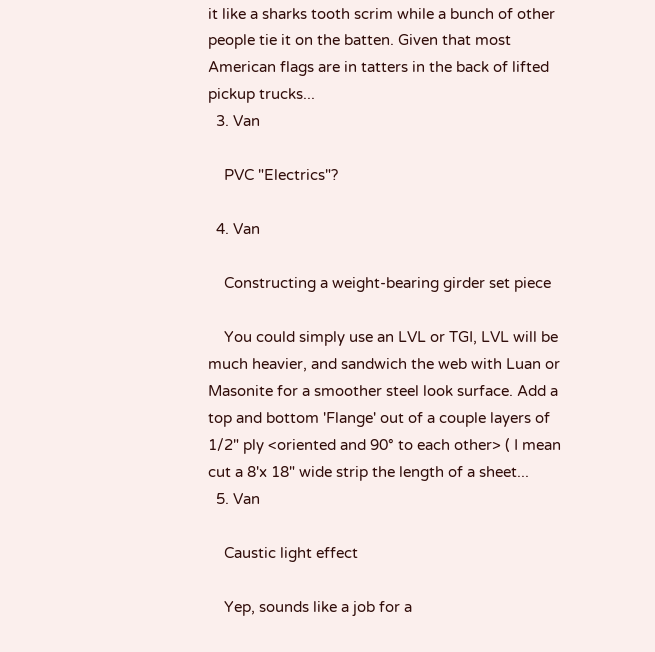it like a sharks tooth scrim while a bunch of other people tie it on the batten. Given that most American flags are in tatters in the back of lifted pickup trucks...
  3. Van

    PVC "Electrics"?

  4. Van

    Constructing a weight-bearing girder set piece

    You could simply use an LVL or TGI, LVL will be much heavier, and sandwich the web with Luan or Masonite for a smoother steel look surface. Add a top and bottom 'Flange' out of a couple layers of 1/2" ply <oriented and 90° to each other> ( I mean cut a 8'x 18" wide strip the length of a sheet...
  5. Van

    Caustic light effect

    Yep, sounds like a job for a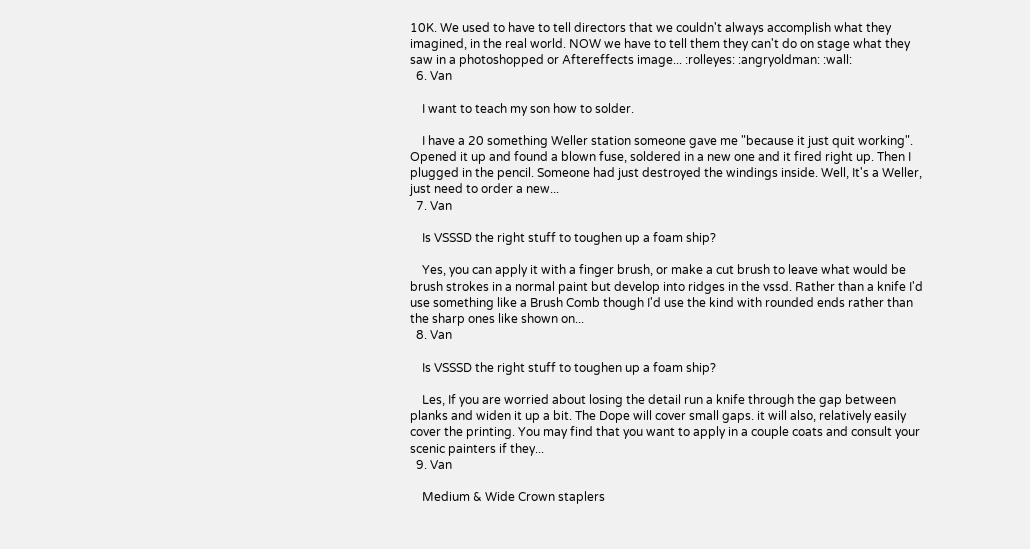10K. We used to have to tell directors that we couldn't always accomplish what they imagined, in the real world. NOW we have to tell them they can't do on stage what they saw in a photoshopped or Aftereffects image... :rolleyes: :angryoldman: :wall:
  6. Van

    I want to teach my son how to solder.

    I have a 20 something Weller station someone gave me "because it just quit working". Opened it up and found a blown fuse, soldered in a new one and it fired right up. Then I plugged in the pencil. Someone had just destroyed the windings inside. Well, It's a Weller, just need to order a new...
  7. Van

    Is VSSSD the right stuff to toughen up a foam ship?

    Yes, you can apply it with a finger brush, or make a cut brush to leave what would be brush strokes in a normal paint but develop into ridges in the vssd. Rather than a knife I'd use something like a Brush Comb though I'd use the kind with rounded ends rather than the sharp ones like shown on...
  8. Van

    Is VSSSD the right stuff to toughen up a foam ship?

    Les, If you are worried about losing the detail run a knife through the gap between planks and widen it up a bit. The Dope will cover small gaps. it will also, relatively easily cover the printing. You may find that you want to apply in a couple coats and consult your scenic painters if they...
  9. Van

    Medium & Wide Crown staplers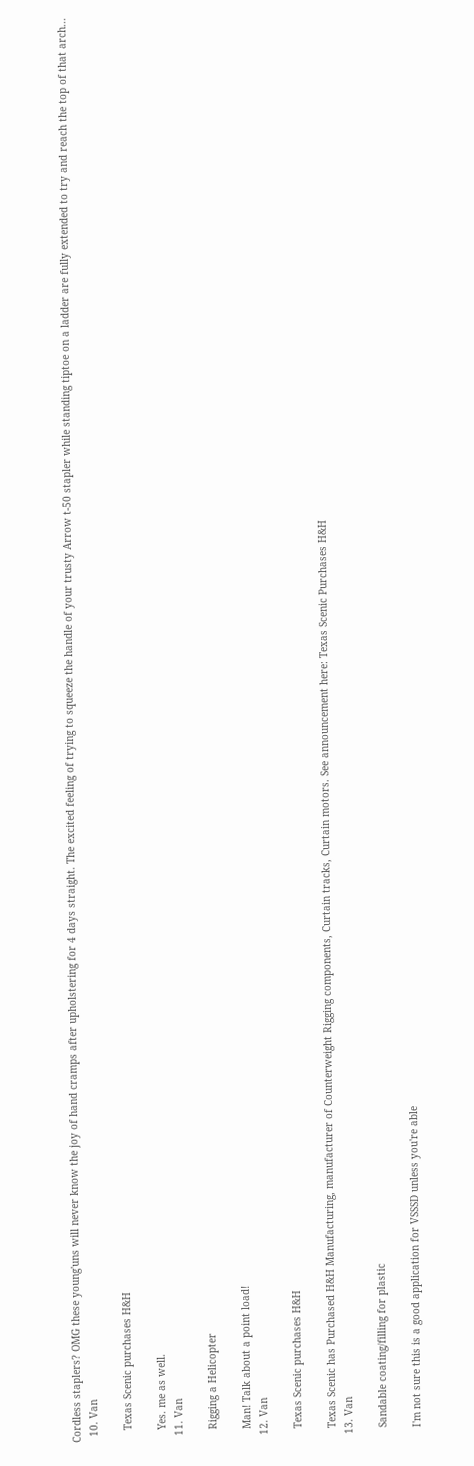Cordless staplers? OMG these young'uns will never know the joy of hand cramps after upholstering for 4 days straight. The excited feeling of trying to squeeze the handle of your trusty Arrow t-50 stapler while standing tiptoe on a ladder are fully extended to try and reach the top of that arch...
  10. Van

    Texas Scenic purchases H&H

    Yes. me as well.
  11. Van

    Rigging a Helicopter

    Man! Talk about a point load!
  12. Van

    Texas Scenic purchases H&H

    Texas Scenic has Purchased H&H Manufacturing, manufacturer of Counterweight Rigging components, Curtain tracks, Curtain motors. See announcement here: Texas Scenic Purchases H&H
  13. Van

    Sandable coating/filling for plastic

    I'm not sure this is a good application for VSSSD unless you're able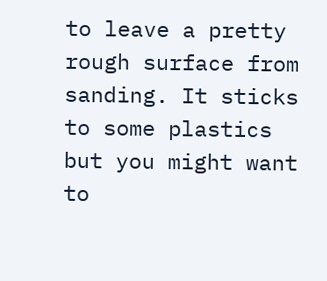to leave a pretty rough surface from sanding. It sticks to some plastics but you might want to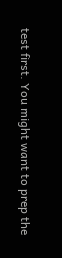test first. You might want to prep the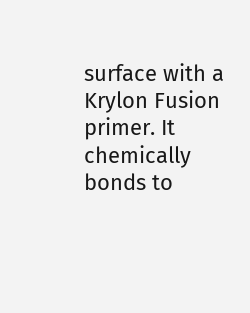surface with a Krylon Fusion primer. It chemically bonds to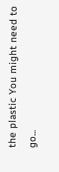the plastic You might need to go...